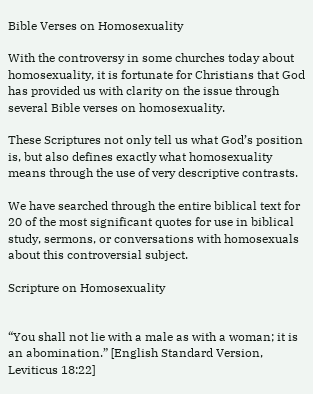Bible Verses on Homosexuality

With the controversy in some churches today about homosexuality, it is fortunate for Christians that God has provided us with clarity on the issue through several Bible verses on homosexuality.

These Scriptures not only tell us what God’s position is, but also defines exactly what homosexuality means through the use of very descriptive contrasts.

We have searched through the entire biblical text for 20 of the most significant quotes for use in biblical study, sermons, or conversations with homosexuals about this controversial subject.

Scripture on Homosexuality


“You shall not lie with a male as with a woman; it is an abomination.” [English Standard Version, Leviticus 18:22]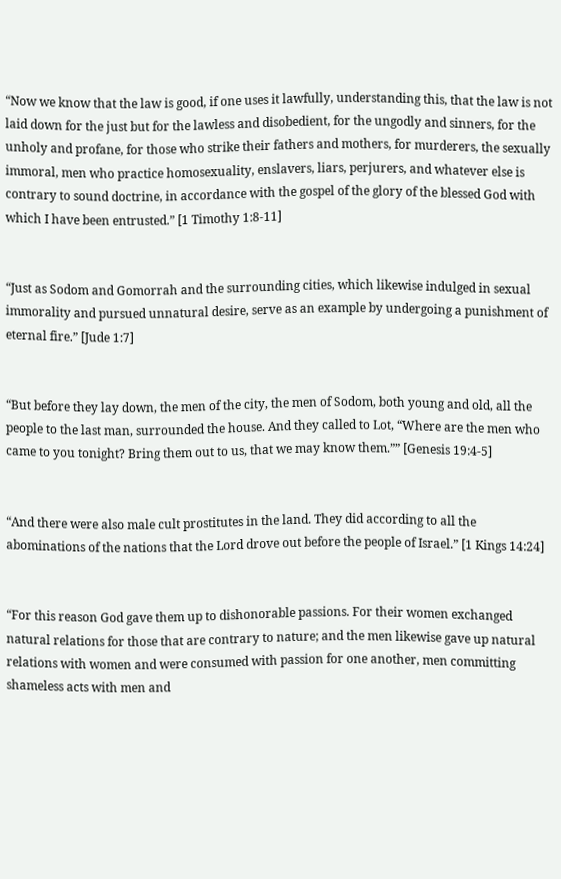“Now we know that the law is good, if one uses it lawfully, understanding this, that the law is not laid down for the just but for the lawless and disobedient, for the ungodly and sinners, for the unholy and profane, for those who strike their fathers and mothers, for murderers, the sexually immoral, men who practice homosexuality, enslavers, liars, perjurers, and whatever else is contrary to sound doctrine, in accordance with the gospel of the glory of the blessed God with which I have been entrusted.” [1 Timothy 1:8-11]


“Just as Sodom and Gomorrah and the surrounding cities, which likewise indulged in sexual immorality and pursued unnatural desire, serve as an example by undergoing a punishment of eternal fire.” [Jude 1:7]


“But before they lay down, the men of the city, the men of Sodom, both young and old, all the people to the last man, surrounded the house. And they called to Lot, “Where are the men who came to you tonight? Bring them out to us, that we may know them.”” [Genesis 19:4-5]


“And there were also male cult prostitutes in the land. They did according to all the abominations of the nations that the Lord drove out before the people of Israel.” [1 Kings 14:24]


“For this reason God gave them up to dishonorable passions. For their women exchanged natural relations for those that are contrary to nature; and the men likewise gave up natural relations with women and were consumed with passion for one another, men committing shameless acts with men and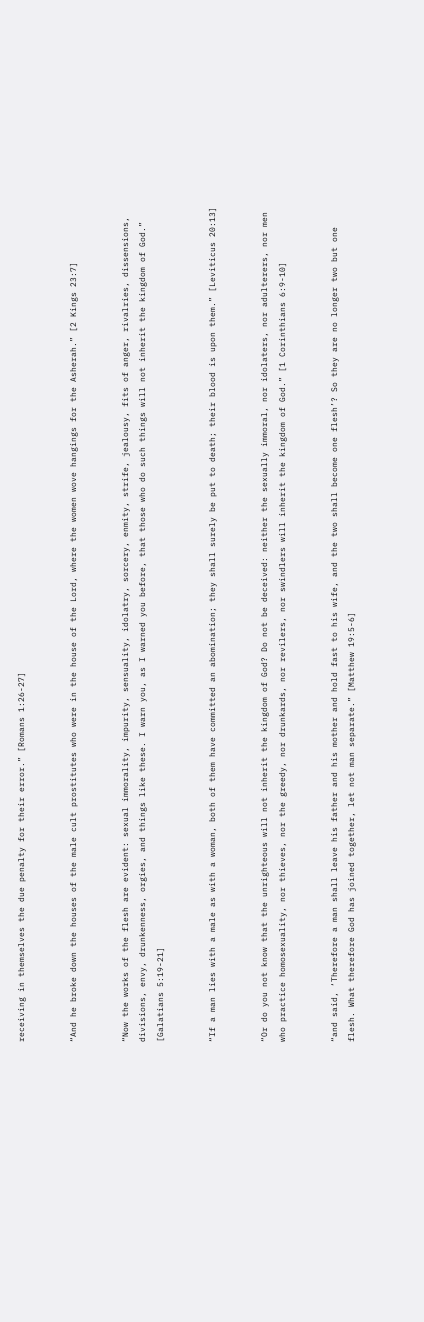receiving in themselves the due penalty for their error.” [Romans 1:26-27]


“And he broke down the houses of the male cult prostitutes who were in the house of the Lord, where the women wove hangings for the Asherah.” [2 Kings 23:7]


“Now the works of the flesh are evident: sexual immorality, impurity, sensuality, idolatry, sorcery, enmity, strife, jealousy, fits of anger, rivalries, dissensions, divisions, envy, drunkenness, orgies, and things like these. I warn you, as I warned you before, that those who do such things will not inherit the kingdom of God.” [Galatians 5:19-21]


“If a man lies with a male as with a woman, both of them have committed an abomination; they shall surely be put to death; their blood is upon them.” [Leviticus 20:13]


“Or do you not know that the unrighteous will not inherit the kingdom of God? Do not be deceived: neither the sexually immoral, nor idolaters, nor adulterers, nor men who practice homosexuality, nor thieves, nor the greedy, nor drunkards, nor revilers, nor swindlers will inherit the kingdom of God.” [1 Corinthians 6:9-10]


“and said, ‘Therefore a man shall leave his father and his mother and hold fast to his wife, and the two shall become one flesh’? So they are no longer two but one flesh. What therefore God has joined together, let not man separate.” [Matthew 19:5-6]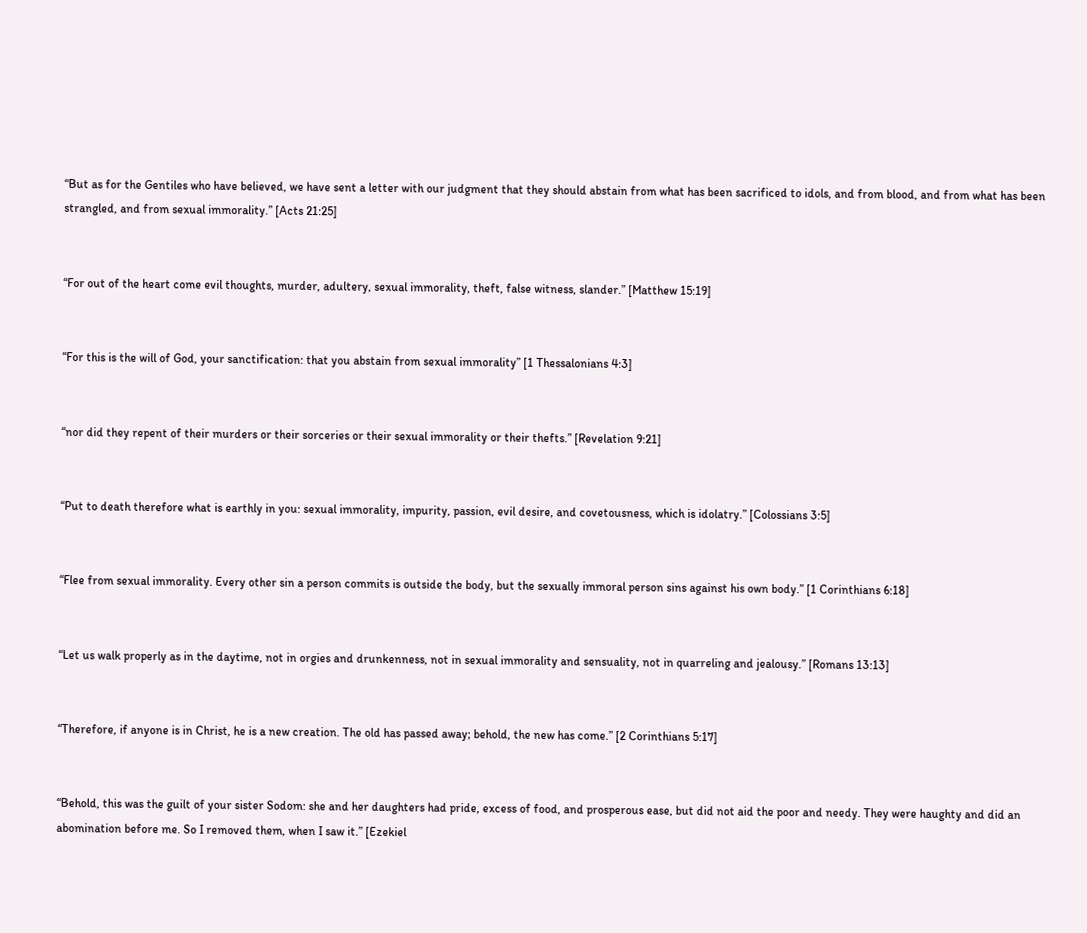“But as for the Gentiles who have believed, we have sent a letter with our judgment that they should abstain from what has been sacrificed to idols, and from blood, and from what has been strangled, and from sexual immorality.” [Acts 21:25]


“For out of the heart come evil thoughts, murder, adultery, sexual immorality, theft, false witness, slander.” [Matthew 15:19]


“For this is the will of God, your sanctification: that you abstain from sexual immorality” [1 Thessalonians 4:3]


“nor did they repent of their murders or their sorceries or their sexual immorality or their thefts.” [Revelation 9:21]


“Put to death therefore what is earthly in you: sexual immorality, impurity, passion, evil desire, and covetousness, which is idolatry.” [Colossians 3:5]


“Flee from sexual immorality. Every other sin a person commits is outside the body, but the sexually immoral person sins against his own body.” [1 Corinthians 6:18]


“Let us walk properly as in the daytime, not in orgies and drunkenness, not in sexual immorality and sensuality, not in quarreling and jealousy.” [Romans 13:13]


“Therefore, if anyone is in Christ, he is a new creation. The old has passed away; behold, the new has come.” [2 Corinthians 5:17]


“Behold, this was the guilt of your sister Sodom: she and her daughters had pride, excess of food, and prosperous ease, but did not aid the poor and needy. They were haughty and did an abomination before me. So I removed them, when I saw it.” [Ezekiel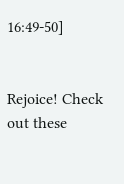16:49-50]


Rejoice! Check out these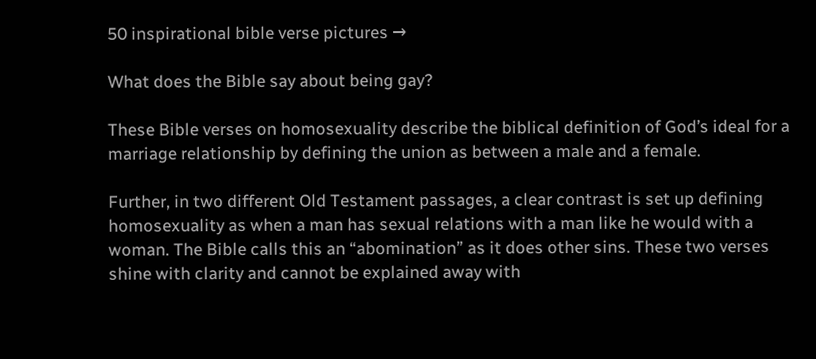50 inspirational bible verse pictures →

What does the Bible say about being gay?

These Bible verses on homosexuality describe the biblical definition of God’s ideal for a marriage relationship by defining the union as between a male and a female.

Further, in two different Old Testament passages, a clear contrast is set up defining homosexuality as when a man has sexual relations with a man like he would with a woman. The Bible calls this an “abomination” as it does other sins. These two verses shine with clarity and cannot be explained away with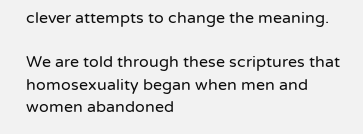clever attempts to change the meaning.

We are told through these scriptures that homosexuality began when men and women abandoned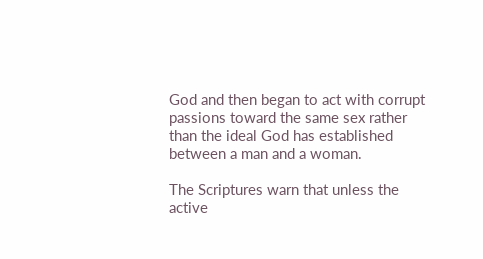God and then began to act with corrupt passions toward the same sex rather than the ideal God has established between a man and a woman.

The Scriptures warn that unless the active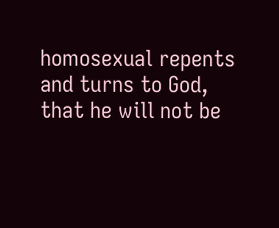homosexual repents and turns to God, that he will not be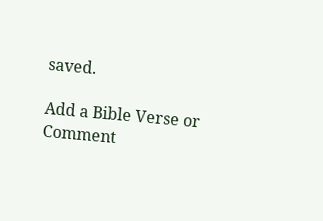saved.

Add a Bible Verse or Comment